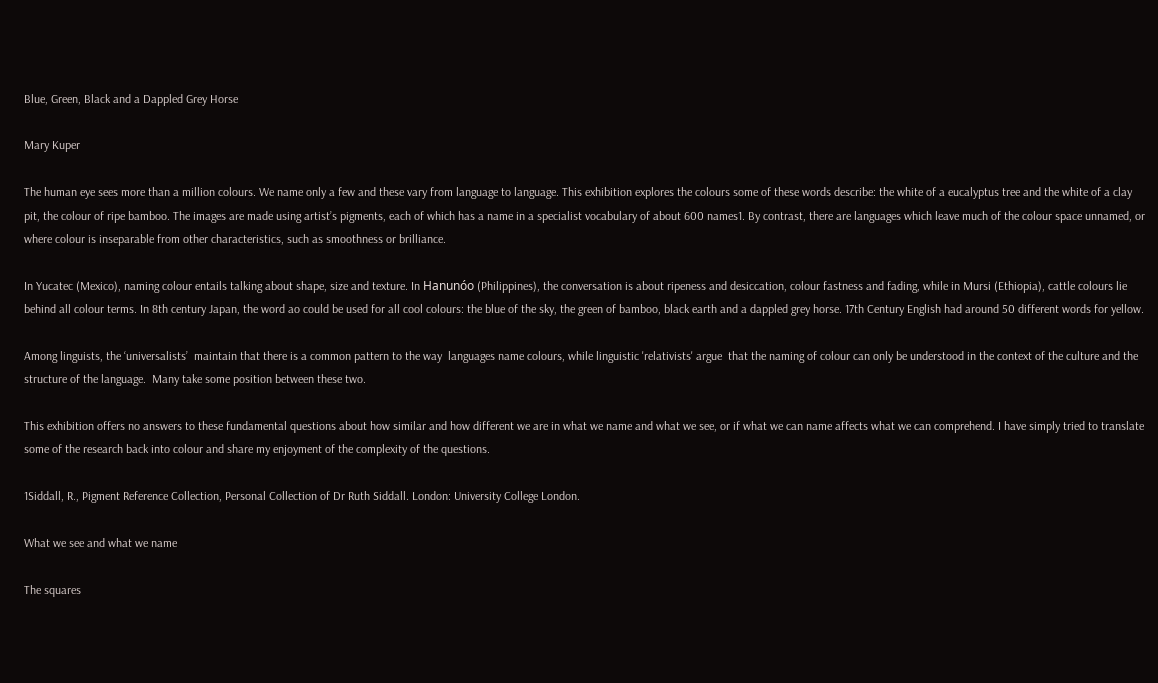Blue, Green, Black and a Dappled Grey Horse

Mary Kuper

The human eye sees more than a million colours. We name only a few and these vary from language to language. This exhibition explores the colours some of these words describe: the white of a eucalyptus tree and the white of a clay pit, the colour of ripe bamboo. The images are made using artist’s pigments, each of which has a name in a specialist vocabulary of about 600 names1. By contrast, there are languages which leave much of the colour space unnamed, or where colour is inseparable from other characteristics, such as smoothness or brilliance.

In Yucatec (Mexico), naming colour entails talking about shape, size and texture. In Hanunóo (Philippines), the conversation is about ripeness and desiccation, colour fastness and fading, while in Mursi (Ethiopia), cattle colours lie behind all colour terms. In 8th century Japan, the word ao could be used for all cool colours: the blue of the sky, the green of bamboo, black earth and a dappled grey horse. 17th Century English had around 50 different words for yellow.

Among linguists, the ‘universalists’  maintain that there is a common pattern to the way  languages name colours, while linguistic 'relativists' argue  that the naming of colour can only be understood in the context of the culture and the structure of the language.  Many take some position between these two.

This exhibition offers no answers to these fundamental questions about how similar and how different we are in what we name and what we see, or if what we can name affects what we can comprehend. I have simply tried to translate some of the research back into colour and share my enjoyment of the complexity of the questions.

1Siddall, R., Pigment Reference Collection, Personal Collection of Dr Ruth Siddall. London: University College London.

What we see and what we name

The squares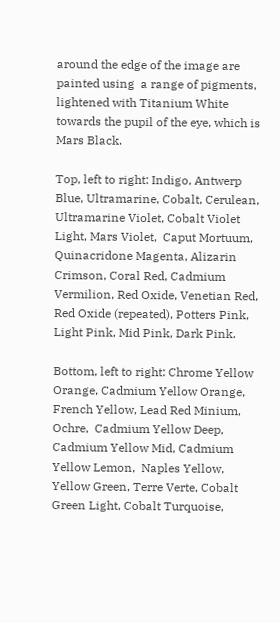around the edge of the image are painted using  a range of pigments, lightened with Titanium White towards the pupil of the eye, which is Mars Black.

Top, left to right: Indigo, Antwerp Blue, Ultramarine, Cobalt, Cerulean, Ultramarine Violet, Cobalt Violet Light, Mars Violet,  Caput Mortuum, Quinacridone Magenta, Alizarin Crimson, Coral Red, Cadmium Vermilion, Red Oxide, Venetian Red, Red Oxide (repeated), Potters Pink, Light Pink, Mid Pink, Dark Pink.

Bottom, left to right: Chrome Yellow Orange, Cadmium Yellow Orange, French Yellow, Lead Red Minium, Ochre,  Cadmium Yellow Deep, Cadmium Yellow Mid, Cadmium Yellow Lemon,  Naples Yellow, Yellow Green, Terre Verte, Cobalt Green Light, Cobalt Turquoise,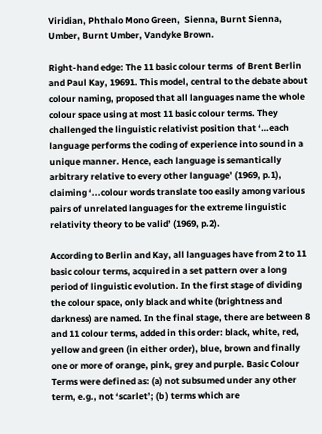Viridian, Phthalo Mono Green,  Sienna, Burnt Sienna, Umber, Burnt Umber, Vandyke Brown.

Right-hand edge: The 11 basic colour terms  of Brent Berlin and Paul Kay, 19691. This model, central to the debate about colour naming, proposed that all languages name the whole colour space using at most 11 basic colour terms. They challenged the linguistic relativist position that ‘…each language performs the coding of experience into sound in a unique manner. Hence, each language is semantically arbitrary relative to every other language’ (1969, p.1), claiming ‘...colour words translate too easily among various pairs of unrelated languages for the extreme linguistic relativity theory to be valid’ (1969, p.2).

According to Berlin and Kay, all languages have from 2 to 11 basic colour terms, acquired in a set pattern over a long period of linguistic evolution. In the first stage of dividing the colour space, only black and white (brightness and darkness) are named. In the final stage, there are between 8 and 11 colour terms, added in this order: black, white, red, yellow and green (in either order), blue, brown and finally one or more of orange, pink, grey and purple. Basic Colour Terms were defined as: (a) not subsumed under any other term, e.g., not ‘scarlet’; (b ) terms which are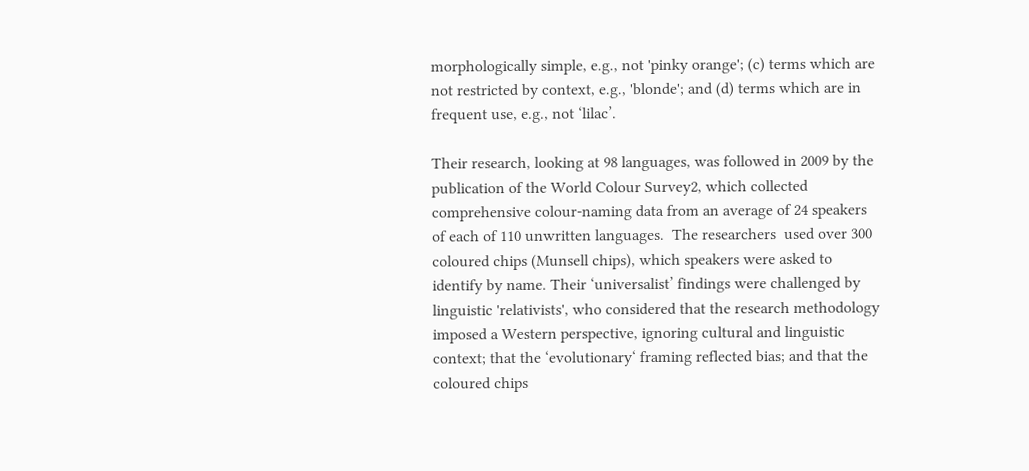morphologically simple, e.g., not 'pinky orange'; (c) terms which are not restricted by context, e.g., 'blonde'; and (d) terms which are in frequent use, e.g., not ‘lilac’.

Their research, looking at 98 languages, was followed in 2009 by the publication of the World Colour Survey2, which collected comprehensive colour-naming data from an average of 24 speakers of each of 110 unwritten languages.  The researchers  used over 300 coloured chips (Munsell chips), which speakers were asked to identify by name. Their ‘universalist’ findings were challenged by linguistic 'relativists', who considered that the research methodology imposed a Western perspective, ignoring cultural and linguistic context; that the ‘evolutionary‘ framing reflected bias; and that the coloured chips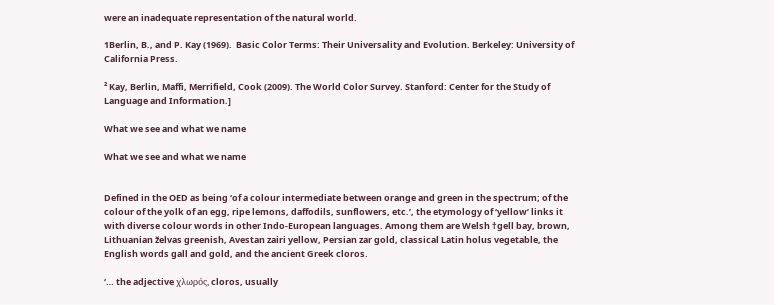were an inadequate representation of the natural world.

1Berlin, B., and P. Kay (1969).  Basic Color Terms: Their Universality and Evolution. Berkeley: University of California Press.

² Kay, Berlin, Maffi, Merrifield, Cook (2009). The World Color Survey. Stanford: Center for the Study of Language and Information.]

What we see and what we name

What we see and what we name


Defined in the OED as being ‘of a colour intermediate between orange and green in the spectrum; of the colour of the yolk of an egg, ripe lemons, daffodils, sunflowers, etc.’, the etymology of ‘yellow’ links it with diverse colour words in other Indo-European languages. Among them are Welsh †gell bay, brown, Lithuanian želvas greenish, Avestan zairi yellow, Persian zar gold, classical Latin holus vegetable, the English words gall and gold, and the ancient Greek cloros.

‘… the adjective χλωρός, cloros, usually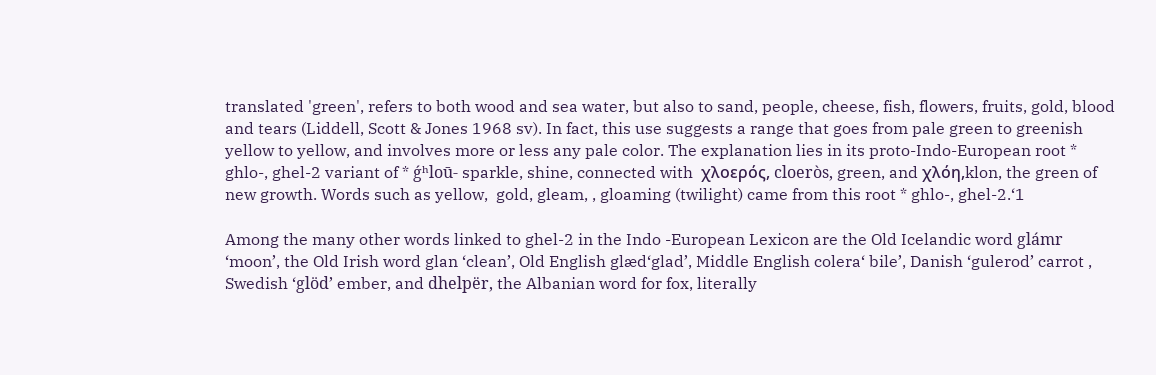translated 'green', refers to both wood and sea water, but also to sand, people, cheese, fish, flowers, fruits, gold, blood and tears (Liddell, Scott & Jones 1968 sv). In fact, this use suggests a range that goes from pale green to greenish yellow to yellow, and involves more or less any pale color. The explanation lies in its proto-Indo-European root * ghlo-, ghel-2 variant of * ǵʰloū- sparkle, shine, connected with  χλοερός, cloeròs, green, and χλόη,klon, the green of  new growth. Words such as yellow,  gold, gleam, , gloaming (twilight) came from this root * ghlo-, ghel-2.‘1

Among the many other words linked to ghel-2 in the Indo -European Lexicon are the Old Icelandic word glámr ‘moon’, the Old Irish word glan ‘clean’, Old English glæd‘glad’, Middle English colera‘ bile’, Danish ‘gulerod’ carrot , Swedish ‘glöd’ ember, and dhelpër, the Albanian word for fox, literally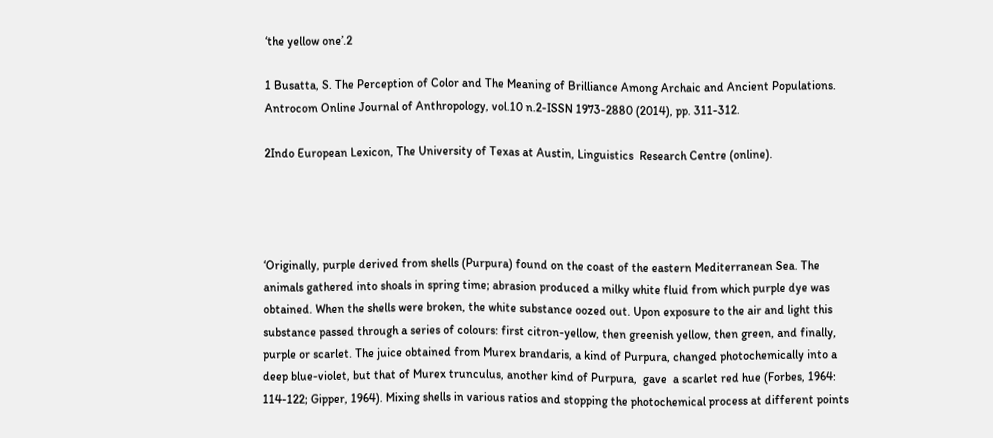‘the yellow one’.2

1 Busatta, S. The Perception of Color and The Meaning of Brilliance Among Archaic and Ancient Populations.  Antrocom Online Journal of Anthropology, vol.10 n.2-ISSN 1973-2880 (2014), pp. 311-312.

2Indo European Lexicon, The University of Texas at Austin, Linguistics  Research Centre (online).




‘Originally, purple derived from shells (Purpura) found on the coast of the eastern Mediterranean Sea. The animals gathered into shoals in spring time; abrasion produced a milky white fluid from which purple dye was obtained. When the shells were broken, the white substance oozed out. Upon exposure to the air and light this substance passed through a series of colours: first citron-yellow, then greenish yellow, then green, and finally, purple or scarlet. The juice obtained from Murex brandaris, a kind of Purpura, changed photochemically into a deep blue-violet, but that of Murex trunculus, another kind of Purpura,  gave  a scarlet red hue (Forbes, 1964: 114-122; Gipper, 1964). Mixing shells in various ratios and stopping the photochemical process at different points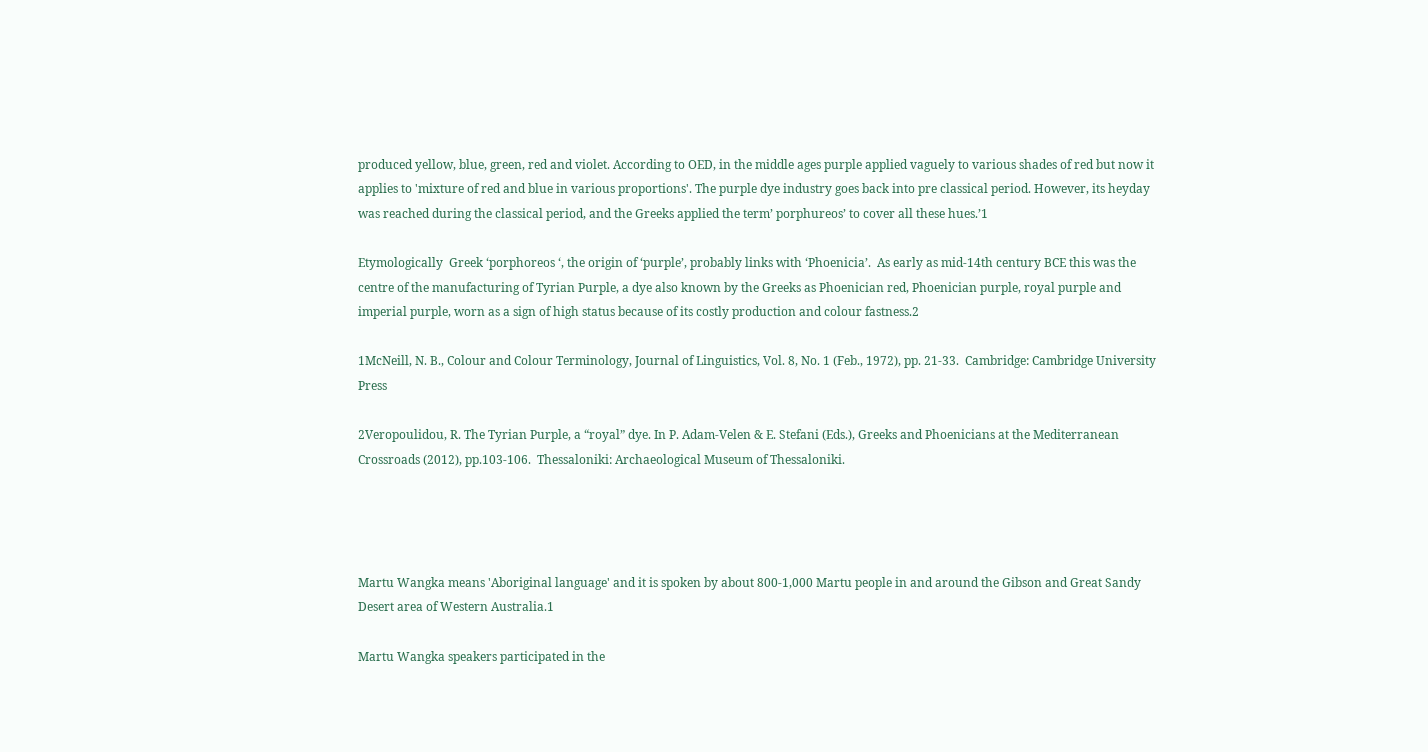produced yellow, blue, green, red and violet. According to OED, in the middle ages purple applied vaguely to various shades of red but now it applies to 'mixture of red and blue in various proportions'. The purple dye industry goes back into pre classical period. However, its heyday was reached during the classical period, and the Greeks applied the term’ porphureos’ to cover all these hues.’1

Etymologically  Greek ‘porphoreos ‘, the origin of ‘purple’, probably links with ‘Phoenicia’.  As early as mid-14th century BCE this was the centre of the manufacturing of Tyrian Purple, a dye also known by the Greeks as Phoenician red, Phoenician purple, royal purple and imperial purple, worn as a sign of high status because of its costly production and colour fastness.2

1McNeill, N. B., Colour and Colour Terminology, Journal of Linguistics, Vol. 8, No. 1 (Feb., 1972), pp. 21-33.  Cambridge: Cambridge University Press

2Veropoulidou, R. The Tyrian Purple, a “royal” dye. In P. Adam-Velen & E. Stefani (Eds.), Greeks and Phoenicians at the Mediterranean Crossroads (2012), pp.103-106.  Thessaloniki: Archaeological Museum of Thessaloniki.




Martu Wangka means 'Aboriginal language' and it is spoken by about 800-1,000 Martu people in and around the Gibson and Great Sandy Desert area of Western Australia.1

Martu Wangka speakers participated in the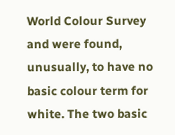World Colour Survey and were found, unusually, to have no basic colour term for white. The two basic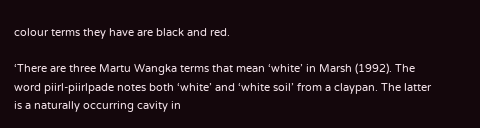colour terms they have are black and red.

‘There are three Martu Wangka terms that mean ‘white’ in Marsh (1992). The word piirl-piirlpade notes both ‘white’ and ‘white soil’ from a claypan. The latter is a naturally occurring cavity in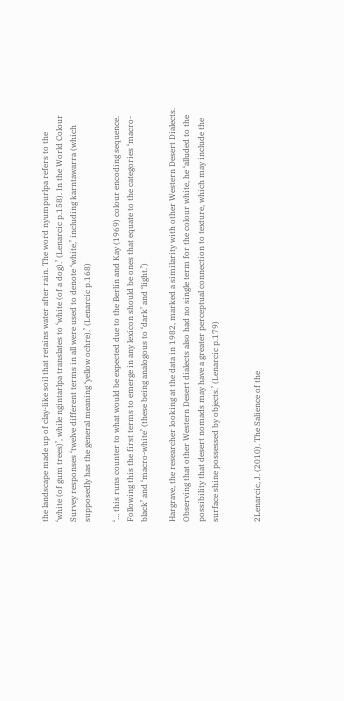the landscape made up of clay-like soil that retains water after rain. The word nyumpurlpa refers to the ‘white (of gum trees)’, while ngintarlpa translates to ‘white (of a dog).’ (Lenarcic p.158). In the World Colour Survey responses ‘twelve different terms in all were used to denote ‘white,’ including karntawarra (which supposedly has the general meaning ‘yellow ochre).’ (Lenarcic p.168)

‘… this runs counter to what would be expected due to the Berlin and Kay (1969) colour encoding sequence. Following this the first terms to emerge in any lexicon should be ones that equate to the categories ‘macro-black’ and ‘macro-white’ (these being analogous to ‘dark’ and ‘light.’)

Hargrave, the researcher looking at the data in 1982, marked a similarity with other Western Desert Dialects. Observing that other Western Desert dialects also had no single term for the colour white, he ‘alluded to the possibility that desert nomads may have a greater perceptual connection to texture, which may include the surface shine possessed by objects.’ (Lenarcic p.179)


2Lenarcic, J. (2010). The Salience of the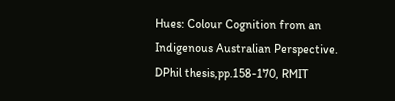Hues: Colour Cognition from an Indigenous Australian Perspective. DPhil thesis,pp.158-170, RMIT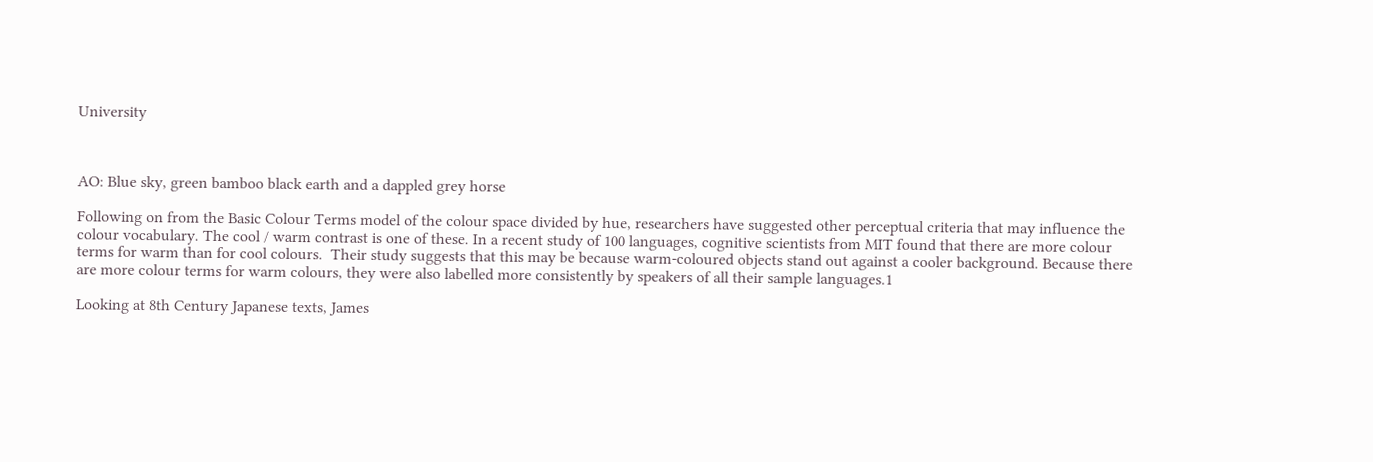University



AO: Blue sky, green bamboo black earth and a dappled grey horse

Following on from the Basic Colour Terms model of the colour space divided by hue, researchers have suggested other perceptual criteria that may influence the colour vocabulary. The cool / warm contrast is one of these. In a recent study of 100 languages, cognitive scientists from MIT found that there are more colour terms for warm than for cool colours.  Their study suggests that this may be because warm-coloured objects stand out against a cooler background. Because there are more colour terms for warm colours, they were also labelled more consistently by speakers of all their sample languages.1

Looking at 8th Century Japanese texts, James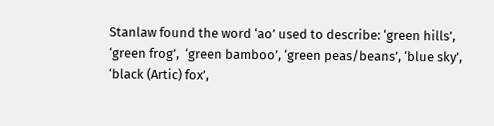Stanlaw found the word ‘ao’ used to describe: ‘green hills’, ‘green frog’,  ‘green bamboo’, ‘green peas/beans’, ‘blue sky’, ‘black (Artic) fox’,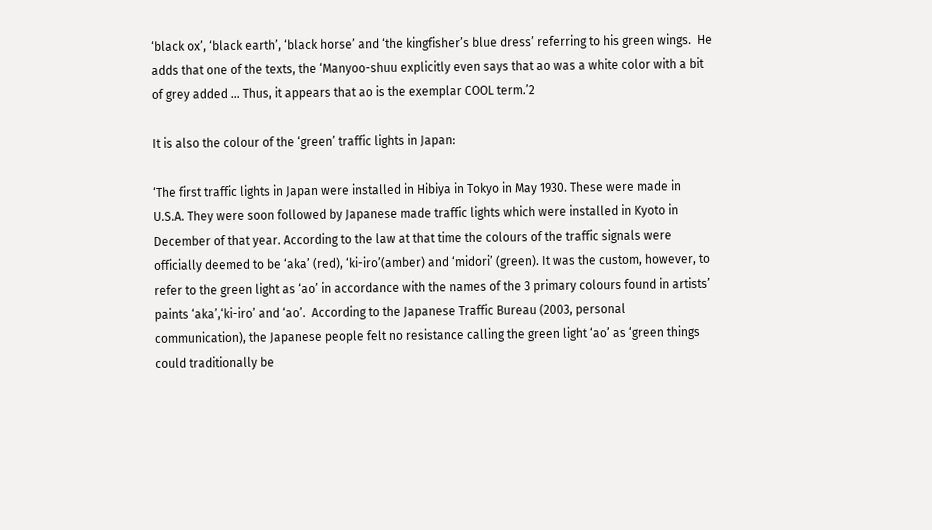‘black ox’, ‘black earth’, ‘black horse’ and ‘the kingfisher’s blue dress’ referring to his green wings.  He adds that one of the texts, the ‘Manyoo-shuu explicitly even says that ao was a white color with a bit of grey added … Thus, it appears that ao is the exemplar COOL term.’2

It is also the colour of the ‘green’ traffic lights in Japan:

‘The first traffic lights in Japan were installed in Hibiya in Tokyo in May 1930. These were made in U.S.A. They were soon followed by Japanese made traffic lights which were installed in Kyoto in December of that year. According to the law at that time the colours of the traffic signals were officially deemed to be ‘aka’ (red), ‘ki-iro’(amber) and ‘midori’ (green). It was the custom, however, to refer to the green light as ‘ao’ in accordance with the names of the 3 primary colours found in artists’ paints ‘aka’,‘ki-iro’ and ‘ao’.  According to the Japanese Traffic Bureau (2003, personal communication), the Japanese people felt no resistance calling the green light ‘ao’ as ‘green things could traditionally be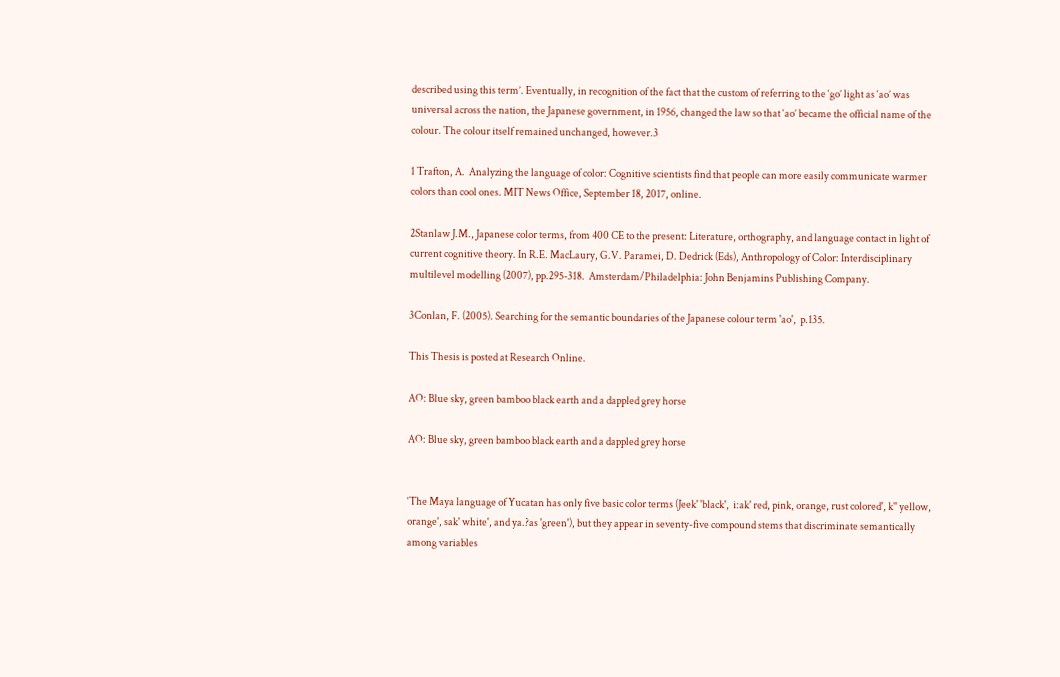described using this term’. Eventually, in recognition of the fact that the custom of referring to the ‘go’ light as ‘ao’ was universal across the nation, the Japanese government, in 1956, changed the law so that ‘ao’ became the official name of the colour. The colour itself remained unchanged, however.3

1 Trafton, A.  Analyzing the language of color: Cognitive scientists find that people can more easily communicate warmer colors than cool ones. MIT News Office, September 18, 2017, online.

2Stanlaw J.M., Japanese color terms, from 400 CE to the present: Literature, orthography, and language contact in light of current cognitive theory. In R.E. MacLaury, G.V. Paramei, D. Dedrick (Eds), Anthropology of Color: Interdisciplinary multilevel modelling (2007), pp.295-318.  Amsterdam/Philadelphia: John Benjamins Publishing Company.

3Conlan, F. (2005). Searching for the semantic boundaries of the Japanese colour term 'ao',  p.135.

This Thesis is posted at Research Online.

AO: Blue sky, green bamboo black earth and a dappled grey horse

AO: Blue sky, green bamboo black earth and a dappled grey horse


‘The Maya language of Yucatan has only five basic color terms (Jeek' 'black',  i:ak' red, pink, orange, rust colored', k'' yellow, orange', sak' white', and ya.?as 'green'), but they appear in seventy-five compound stems that discriminate semantically among variables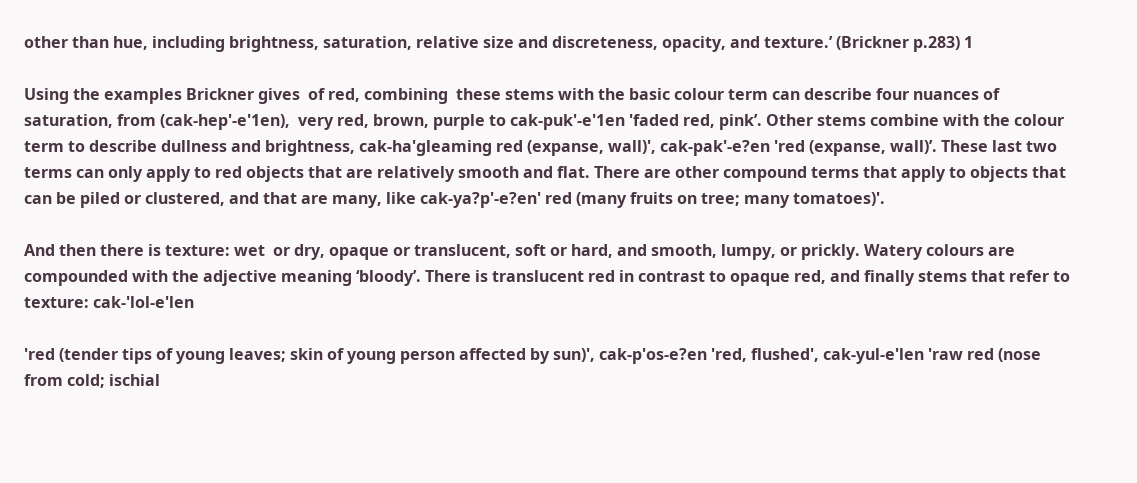other than hue, including brightness, saturation, relative size and discreteness, opacity, and texture.’ (Brickner p.283) 1

Using the examples Brickner gives  of red, combining  these stems with the basic colour term can describe four nuances of saturation, from (cak-hep'-e'1en),  very red, brown, purple to cak-puk'-e'1en 'faded red, pink’. Other stems combine with the colour term to describe dullness and brightness, cak-ha'gleaming red (expanse, wall)', cak-pak'-e?en 'red (expanse, wall)’. These last two terms can only apply to red objects that are relatively smooth and flat. There are other compound terms that apply to objects that can be piled or clustered, and that are many, like cak-ya?p'-e?en' red (many fruits on tree; many tomatoes)'.

And then there is texture: wet  or dry, opaque or translucent, soft or hard, and smooth, lumpy, or prickly. Watery colours are compounded with the adjective meaning ‘bloody’. There is translucent red in contrast to opaque red, and finally stems that refer to texture: cak-'lol-e'len

'red (tender tips of young leaves; skin of young person affected by sun)', cak-p'os-e?en 'red, flushed', cak-yul-e'len 'raw red (nose from cold; ischial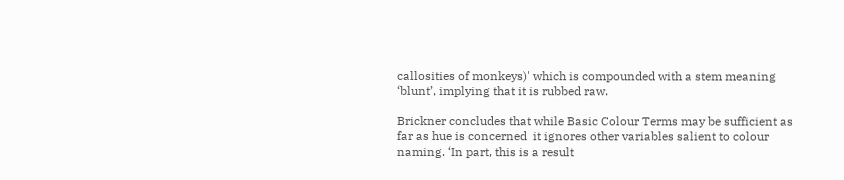callosities of monkeys)' which is compounded with a stem meaning ‘blunt’, implying that it is rubbed raw.

Brickner concludes that while Basic Colour Terms may be sufficient as far as hue is concerned  it ignores other variables salient to colour naming. ‘In part, this is a result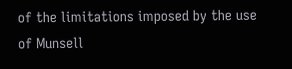of the limitations imposed by the use of Munsell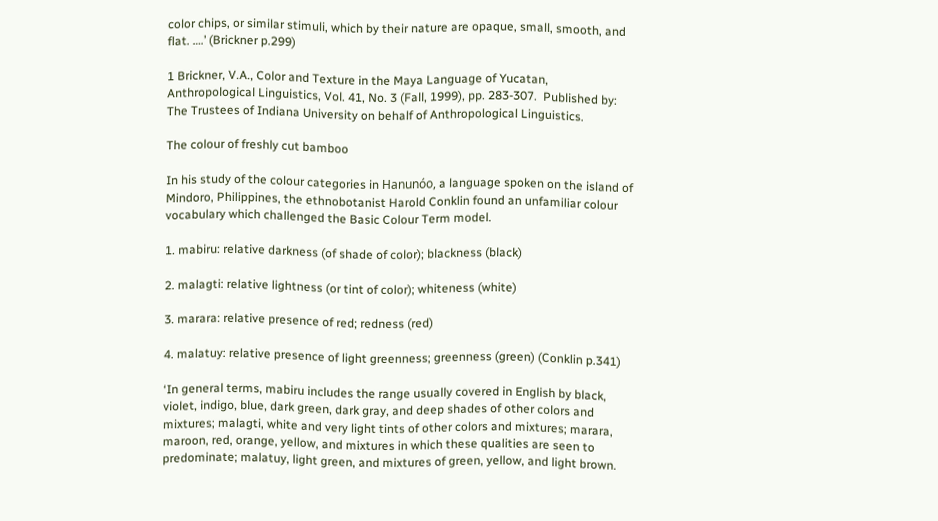color chips, or similar stimuli, which by their nature are opaque, small, smooth, and flat. ….’ (Brickner p.299)

1 Brickner, V.A., Color and Texture in the Maya Language of Yucatan, Anthropological Linguistics, Vol. 41, No. 3 (Fall, 1999), pp. 283-307.  Published by: The Trustees of Indiana University on behalf of Anthropological Linguistics.

The colour of freshly cut bamboo

In his study of the colour categories in Hanunóo, a language spoken on the island of Mindoro, Philippines, the ethnobotanist Harold Conklin found an unfamiliar colour vocabulary which challenged the Basic Colour Term model.

1. mabiru: relative darkness (of shade of color); blackness (black)

2. malagti: relative lightness (or tint of color); whiteness (white)

3. marara: relative presence of red; redness (red)

4. malatuy: relative presence of light greenness; greenness (green) (Conklin p.341)

‘In general terms, mabiru includes the range usually covered in English by black, violet, indigo, blue, dark green, dark gray, and deep shades of other colors and mixtures; malagti, white and very light tints of other colors and mixtures; marara, maroon, red, orange, yellow, and mixtures in which these qualities are seen to predominate; malatuy, light green, and mixtures of green, yellow, and light brown.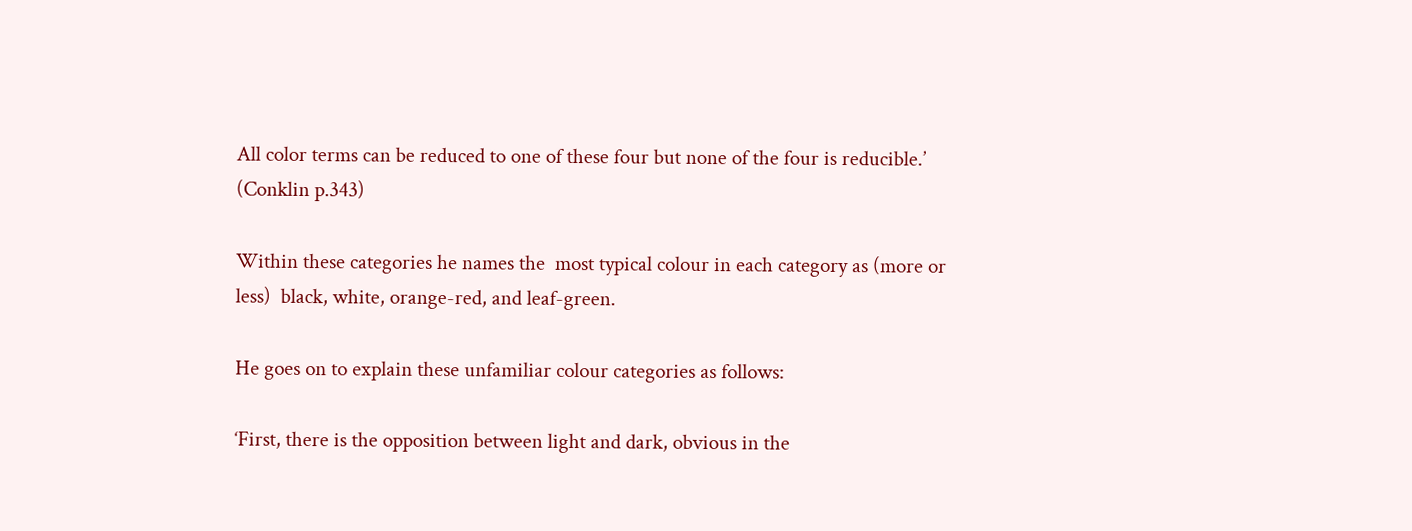All color terms can be reduced to one of these four but none of the four is reducible.’ (Conklin p.343)

Within these categories he names the  most typical colour in each category as (more or less)  black, white, orange-red, and leaf-green.

He goes on to explain these unfamiliar colour categories as follows:

‘First, there is the opposition between light and dark, obvious in the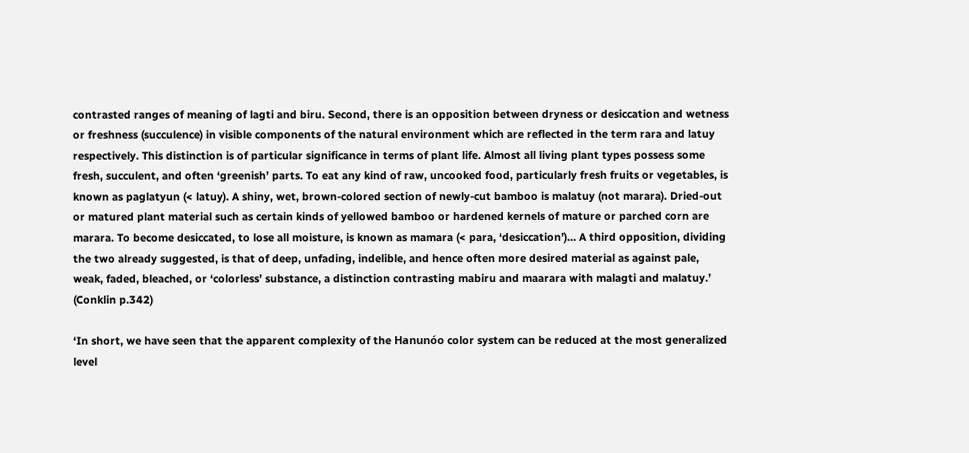contrasted ranges of meaning of lagti and biru. Second, there is an opposition between dryness or desiccation and wetness or freshness (succulence) in visible components of the natural environment which are reflected in the term rara and latuy respectively. This distinction is of particular significance in terms of plant life. Almost all living plant types possess some fresh, succulent, and often ‘greenish’ parts. To eat any kind of raw, uncooked food, particularly fresh fruits or vegetables, is known as paglatyun (< latuy). A shiny, wet, brown-colored section of newly-cut bamboo is malatuy (not marara). Dried-out or matured plant material such as certain kinds of yellowed bamboo or hardened kernels of mature or parched corn are marara. To become desiccated, to lose all moisture, is known as mamara (< para, ‘desiccation’)… A third opposition, dividing the two already suggested, is that of deep, unfading, indelible, and hence often more desired material as against pale, weak, faded, bleached, or ‘colorless’ substance, a distinction contrasting mabiru and maarara with malagti and malatuy.’ (Conklin p.342)

‘In short, we have seen that the apparent complexity of the Hanunóo color system can be reduced at the most generalized level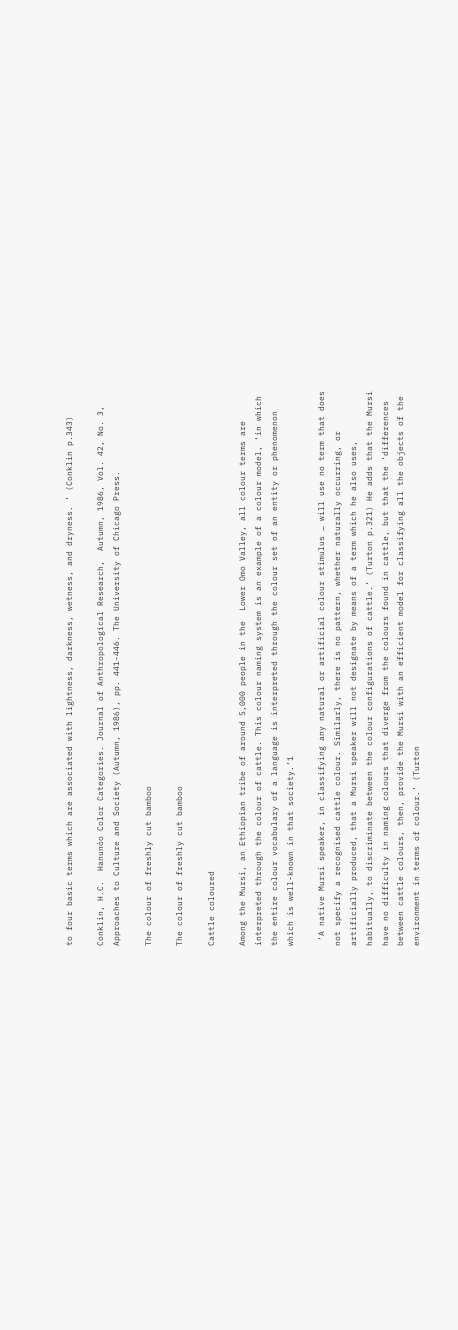to four basic terms which are associated with lightness, darkness, wetness, and dryness. ’ (Conklin p.343)

Conklin, H.C.  Hanunóo Color Categories. Journal of Anthropological Research,  Autumn, 1986, Vol. 42, No. 3,  Approaches to Culture and Society (Autumn, 1986), pp. 441-446. The University of Chicago Press.

The colour of freshly cut bamboo

The colour of freshly cut bamboo

Cattle coloured

Among the Mursi, an Ethiopian tribe of around 5,000 people in the  Lower Omo Valley, all colour terms are interpreted through the colour of cattle. This colour naming system is an example of a colour model, ‘in which the entire colour vocabulary of a language is interpreted through the colour set of an entity or phenomenon which is well-known in that society.’1

 ‘A native Mursi speaker, in classifying any natural or artificial colour stimulus … will use no term that does not specify a recognised cattle colour. Similarly, there is no pattern, whether naturally occurring, or artificially produced, that a Mursi speaker will not designate by means of a term which he also uses, habitually, to discriminate between the colour configurations of cattle.’ (Turton p.321) He adds that the Mursi have no difficulty in naming colours that diverge from the colours found in cattle, but that the ’differences between cattle colours, then, provide the Mursi with an efficient model for classifying all the objects of the environment in terms of colour.’ (Turton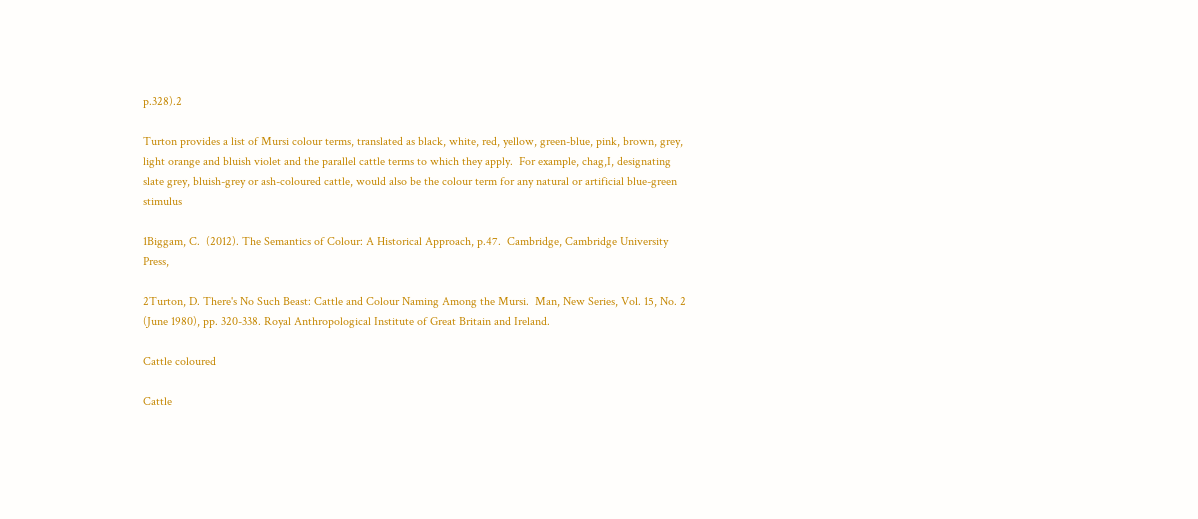p.328).2

Turton provides a list of Mursi colour terms, translated as black, white, red, yellow, green-blue, pink, brown, grey, light orange and bluish violet and the parallel cattle terms to which they apply.  For example, chag,I, designating  slate grey, bluish-grey or ash-coloured cattle, would also be the colour term for any natural or artificial blue-green stimulus

1Biggam, C.  (2012). The Semantics of Colour: A Historical Approach, p.47.  Cambridge, Cambridge University Press,

2Turton, D. There's No Such Beast: Cattle and Colour Naming Among the Mursi.  Man, New Series, Vol. 15, No. 2 (June 1980), pp. 320-338. Royal Anthropological Institute of Great Britain and Ireland.

Cattle coloured

Cattle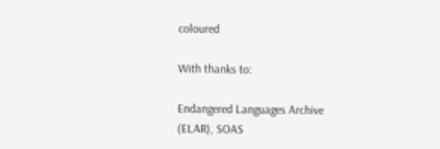coloured

With thanks to:

Endangered Languages Archive (ELAR), SOAS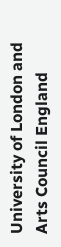University of London and Arts Council England